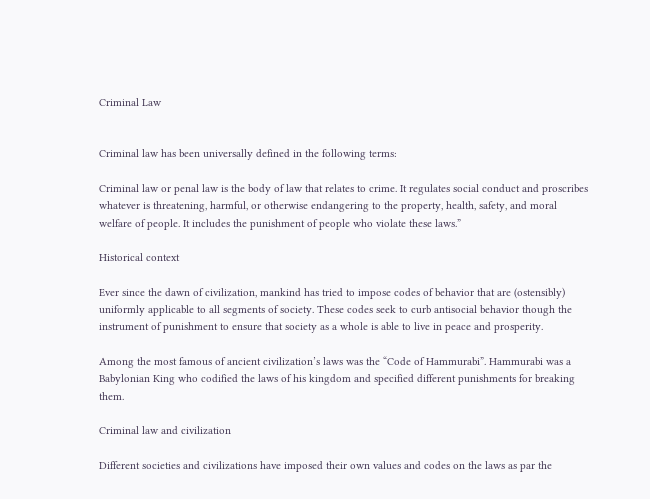Criminal Law


Criminal law has been universally defined in the following terms:

Criminal law or penal law is the body of law that relates to crime. It regulates social conduct and proscribes whatever is threatening, harmful, or otherwise endangering to the property, health, safety, and moral welfare of people. It includes the punishment of people who violate these laws.”

Historical context

Ever since the dawn of civilization, mankind has tried to impose codes of behavior that are (ostensibly) uniformly applicable to all segments of society. These codes seek to curb antisocial behavior though the instrument of punishment to ensure that society as a whole is able to live in peace and prosperity.

Among the most famous of ancient civilization’s laws was the “Code of Hammurabi”. Hammurabi was a Babylonian King who codified the laws of his kingdom and specified different punishments for breaking them.

Criminal law and civilization

Different societies and civilizations have imposed their own values and codes on the laws as par the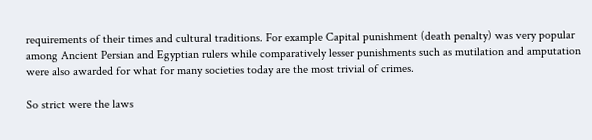requirements of their times and cultural traditions. For example Capital punishment (death penalty) was very popular among Ancient Persian and Egyptian rulers while comparatively lesser punishments such as mutilation and amputation were also awarded for what for many societies today are the most trivial of crimes.

So strict were the laws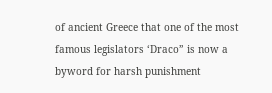of ancient Greece that one of the most famous legislators ‘Draco” is now a byword for harsh punishment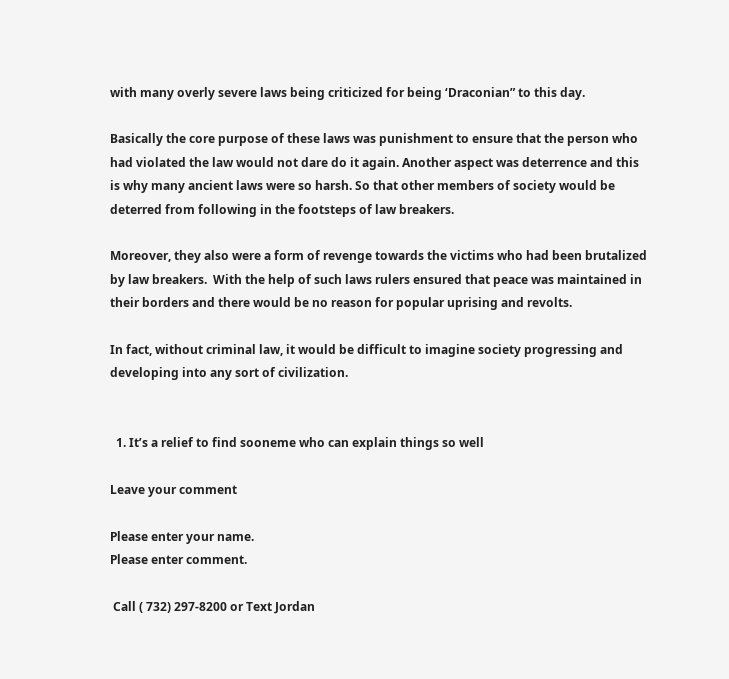with many overly severe laws being criticized for being ‘Draconian” to this day.

Basically the core purpose of these laws was punishment to ensure that the person who had violated the law would not dare do it again. Another aspect was deterrence and this is why many ancient laws were so harsh. So that other members of society would be deterred from following in the footsteps of law breakers.

Moreover, they also were a form of revenge towards the victims who had been brutalized by law breakers.  With the help of such laws rulers ensured that peace was maintained in their borders and there would be no reason for popular uprising and revolts.

In fact, without criminal law, it would be difficult to imagine society progressing and developing into any sort of civilization.


  1. It’s a relief to find sooneme who can explain things so well

Leave your comment

Please enter your name.
Please enter comment.

 Call ( 732) 297-8200 or Text Jordan